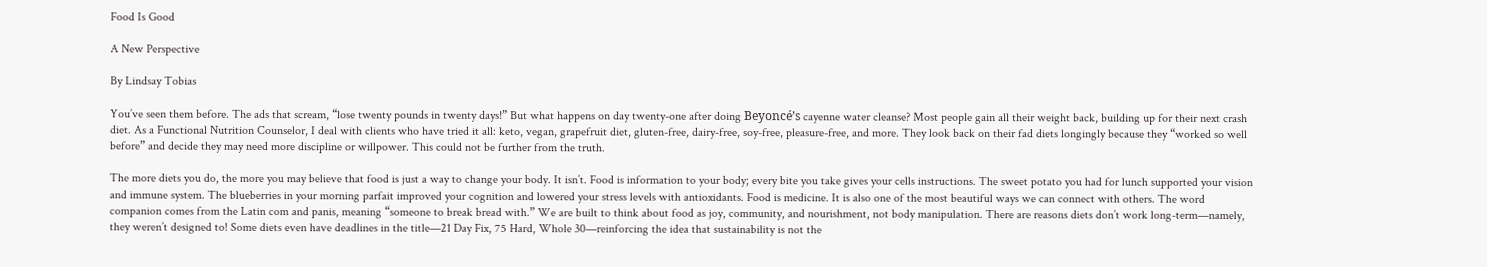Food Is Good

A New Perspective

By Lindsay Tobias

You’ve seen them before. The ads that scream, “lose twenty pounds in twenty days!” But what happens on day twenty-one after doing Beyoncé’s cayenne water cleanse? Most people gain all their weight back, building up for their next crash diet. As a Functional Nutrition Counselor, I deal with clients who have tried it all: keto, vegan, grapefruit diet, gluten-free, dairy-free, soy-free, pleasure-free, and more. They look back on their fad diets longingly because they “worked so well before” and decide they may need more discipline or willpower. This could not be further from the truth.

The more diets you do, the more you may believe that food is just a way to change your body. It isn’t. Food is information to your body; every bite you take gives your cells instructions. The sweet potato you had for lunch supported your vision and immune system. The blueberries in your morning parfait improved your cognition and lowered your stress levels with antioxidants. Food is medicine. It is also one of the most beautiful ways we can connect with others. The word companion comes from the Latin com and panis, meaning “someone to break bread with.” We are built to think about food as joy, community, and nourishment, not body manipulation. There are reasons diets don’t work long-term—namely, they weren’t designed to! Some diets even have deadlines in the title—21 Day Fix, 75 Hard, Whole 30—reinforcing the idea that sustainability is not the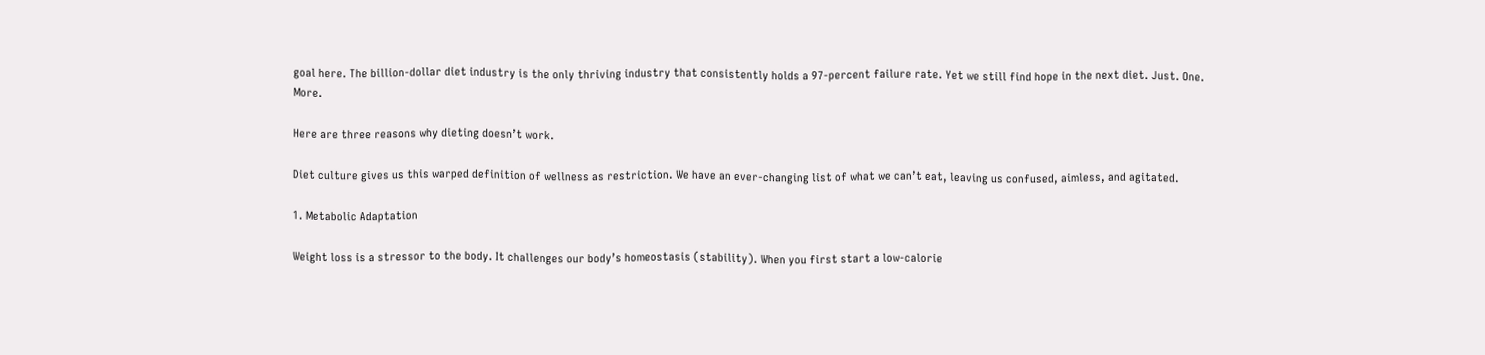goal here. The billion-dollar diet industry is the only thriving industry that consistently holds a 97-percent failure rate. Yet we still find hope in the next diet. Just. One. More.

Here are three reasons why dieting doesn’t work.

Diet culture gives us this warped definition of wellness as restriction. We have an ever-changing list of what we can’t eat, leaving us confused, aimless, and agitated.

1. Metabolic Adaptation

Weight loss is a stressor to the body. It challenges our body’s homeostasis (stability). When you first start a low-calorie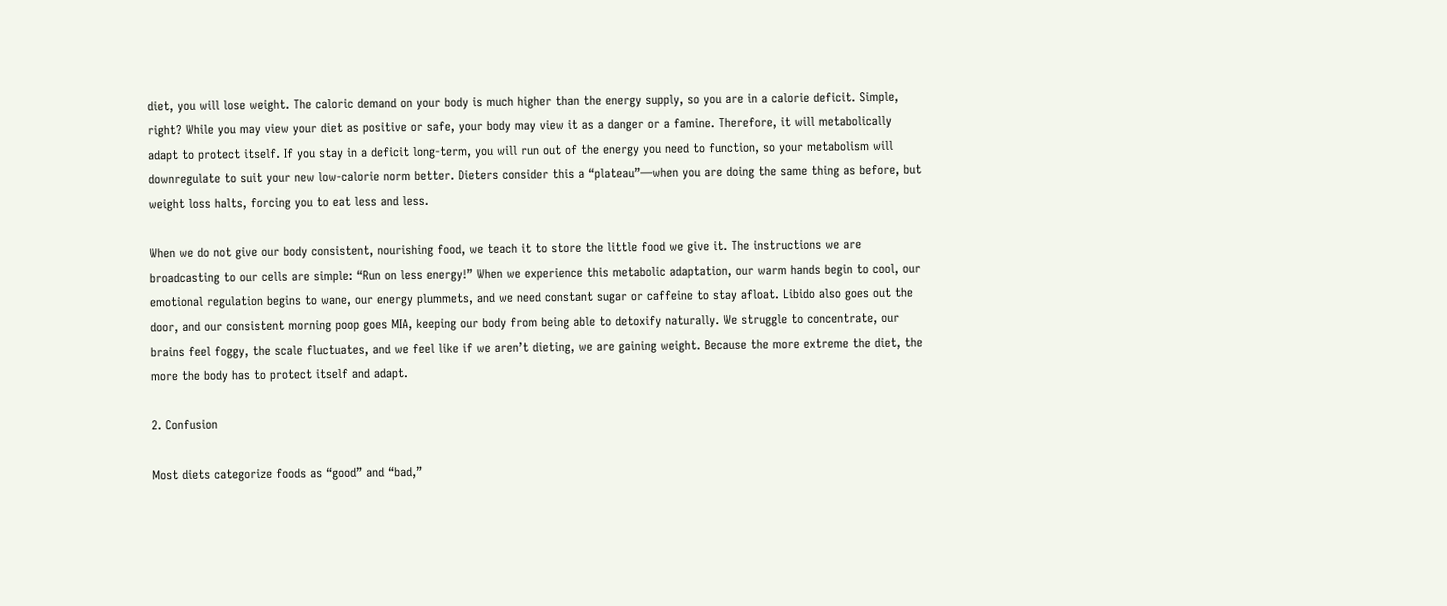diet, you will lose weight. The caloric demand on your body is much higher than the energy supply, so you are in a calorie deficit. Simple, right? While you may view your diet as positive or safe, your body may view it as a danger or a famine. Therefore, it will metabolically adapt to protect itself. If you stay in a deficit long-term, you will run out of the energy you need to function, so your metabolism will downregulate to suit your new low-calorie norm better. Dieters consider this a “plateau”—when you are doing the same thing as before, but weight loss halts, forcing you to eat less and less.

When we do not give our body consistent, nourishing food, we teach it to store the little food we give it. The instructions we are broadcasting to our cells are simple: “Run on less energy!” When we experience this metabolic adaptation, our warm hands begin to cool, our emotional regulation begins to wane, our energy plummets, and we need constant sugar or caffeine to stay afloat. Libido also goes out the door, and our consistent morning poop goes MIA, keeping our body from being able to detoxify naturally. We struggle to concentrate, our brains feel foggy, the scale fluctuates, and we feel like if we aren’t dieting, we are gaining weight. Because the more extreme the diet, the more the body has to protect itself and adapt.

2. Confusion

Most diets categorize foods as “good” and “bad,”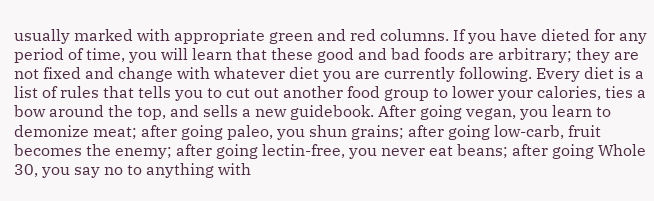usually marked with appropriate green and red columns. If you have dieted for any period of time, you will learn that these good and bad foods are arbitrary; they are not fixed and change with whatever diet you are currently following. Every diet is a list of rules that tells you to cut out another food group to lower your calories, ties a bow around the top, and sells a new guidebook. After going vegan, you learn to demonize meat; after going paleo, you shun grains; after going low-carb, fruit becomes the enemy; after going lectin-free, you never eat beans; after going Whole 30, you say no to anything with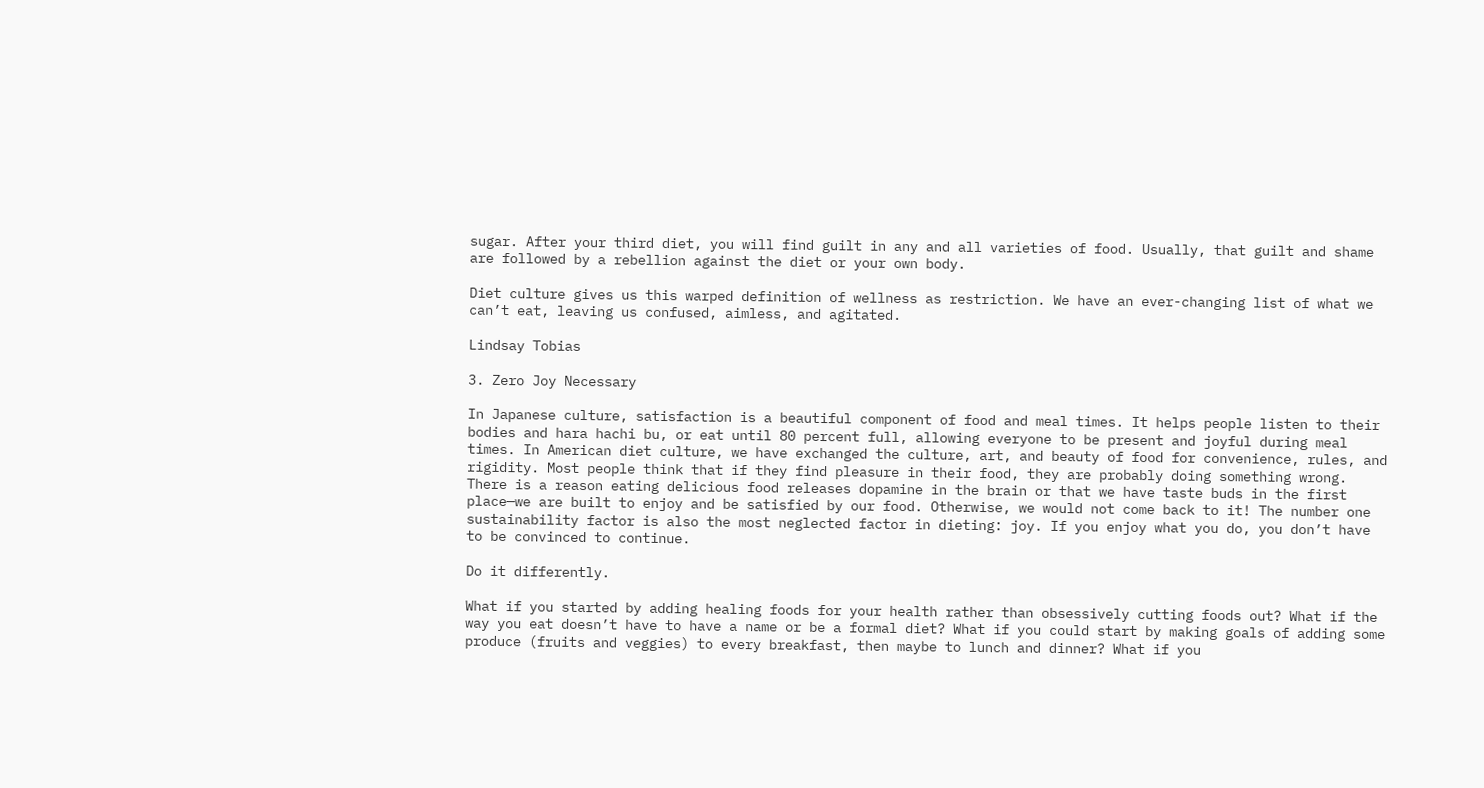sugar. After your third diet, you will find guilt in any and all varieties of food. Usually, that guilt and shame are followed by a rebellion against the diet or your own body.

Diet culture gives us this warped definition of wellness as restriction. We have an ever-changing list of what we can’t eat, leaving us confused, aimless, and agitated.

Lindsay Tobias

3. Zero Joy Necessary

In Japanese culture, satisfaction is a beautiful component of food and meal times. It helps people listen to their bodies and hara hachi bu, or eat until 80 percent full, allowing everyone to be present and joyful during meal times. In American diet culture, we have exchanged the culture, art, and beauty of food for convenience, rules, and rigidity. Most people think that if they find pleasure in their food, they are probably doing something wrong. There is a reason eating delicious food releases dopamine in the brain or that we have taste buds in the first place—we are built to enjoy and be satisfied by our food. Otherwise, we would not come back to it! The number one sustainability factor is also the most neglected factor in dieting: joy. If you enjoy what you do, you don’t have to be convinced to continue.

Do it differently.

What if you started by adding healing foods for your health rather than obsessively cutting foods out? What if the way you eat doesn’t have to have a name or be a formal diet? What if you could start by making goals of adding some produce (fruits and veggies) to every breakfast, then maybe to lunch and dinner? What if you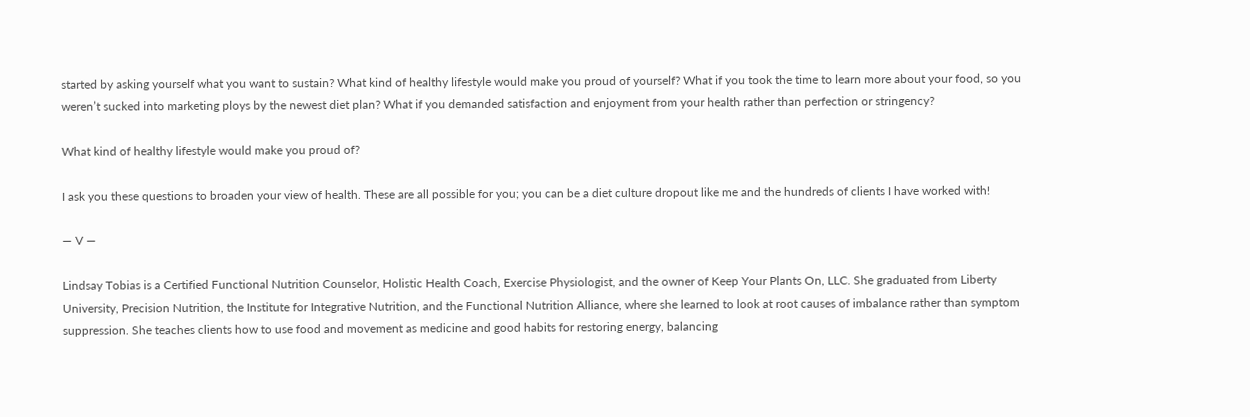started by asking yourself what you want to sustain? What kind of healthy lifestyle would make you proud of yourself? What if you took the time to learn more about your food, so you weren’t sucked into marketing ploys by the newest diet plan? What if you demanded satisfaction and enjoyment from your health rather than perfection or stringency?

What kind of healthy lifestyle would make you proud of?

I ask you these questions to broaden your view of health. These are all possible for you; you can be a diet culture dropout like me and the hundreds of clients I have worked with!

— V —

Lindsay Tobias is a Certified Functional Nutrition Counselor, Holistic Health Coach, Exercise Physiologist, and the owner of Keep Your Plants On, LLC. She graduated from Liberty University, Precision Nutrition, the Institute for Integrative Nutrition, and the Functional Nutrition Alliance, where she learned to look at root causes of imbalance rather than symptom suppression. She teaches clients how to use food and movement as medicine and good habits for restoring energy, balancing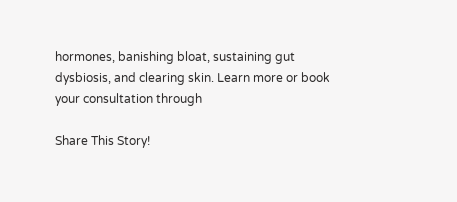hormones, banishing bloat, sustaining gut dysbiosis, and clearing skin. Learn more or book your consultation through

Share This Story!